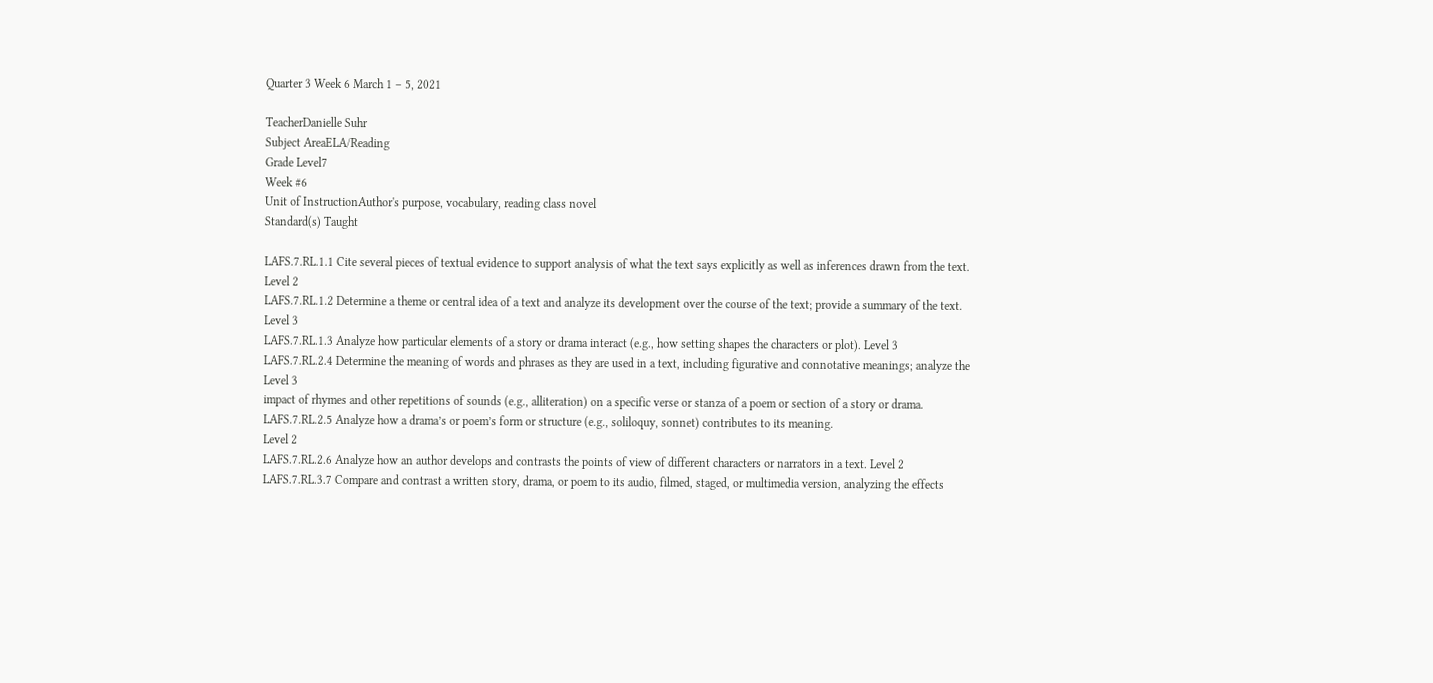Quarter 3 Week 6 March 1 – 5, 2021

TeacherDanielle Suhr
Subject AreaELA/Reading
Grade Level7
Week #6
Unit of InstructionAuthor's purpose, vocabulary, reading class novel
Standard(s) Taught

LAFS.7.RL.1.1 Cite several pieces of textual evidence to support analysis of what the text says explicitly as well as inferences drawn from the text. Level 2
LAFS.7.RL.1.2 Determine a theme or central idea of a text and analyze its development over the course of the text; provide a summary of the text. Level 3
LAFS.7.RL.1.3 Analyze how particular elements of a story or drama interact (e.g., how setting shapes the characters or plot). Level 3
LAFS.7.RL.2.4 Determine the meaning of words and phrases as they are used in a text, including figurative and connotative meanings; analyze the Level 3
impact of rhymes and other repetitions of sounds (e.g., alliteration) on a specific verse or stanza of a poem or section of a story or drama.
LAFS.7.RL.2.5 Analyze how a drama’s or poem’s form or structure (e.g., soliloquy, sonnet) contributes to its meaning.
Level 2
LAFS.7.RL.2.6 Analyze how an author develops and contrasts the points of view of different characters or narrators in a text. Level 2
LAFS.7.RL.3.7 Compare and contrast a written story, drama, or poem to its audio, filmed, staged, or multimedia version, analyzing the effects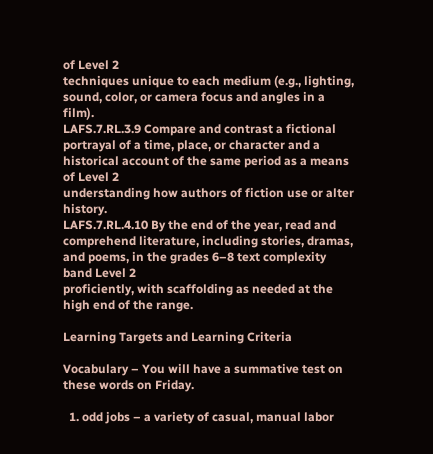of Level 2
techniques unique to each medium (e.g., lighting, sound, color, or camera focus and angles in a film).
LAFS.7.RL.3.9 Compare and contrast a fictional portrayal of a time, place, or character and a historical account of the same period as a means of Level 2
understanding how authors of fiction use or alter history.
LAFS.7.RL.4.10 By the end of the year, read and comprehend literature, including stories, dramas, and poems, in the grades 6–8 text complexity band Level 2
proficiently, with scaffolding as needed at the high end of the range.

Learning Targets and Learning Criteria

Vocabulary – You will have a summative test on these words on Friday.

  1. odd jobs – a variety of casual, manual labor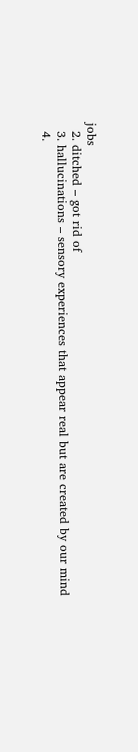jobs
  2. ditched – got rid of
  3. hallucinations – sensory experiences that appear real but are created by our mind
  4.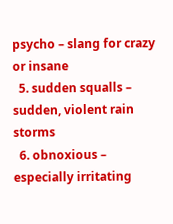psycho – slang for crazy or insane
  5. sudden squalls – sudden, violent rain storms
  6. obnoxious – especially irritating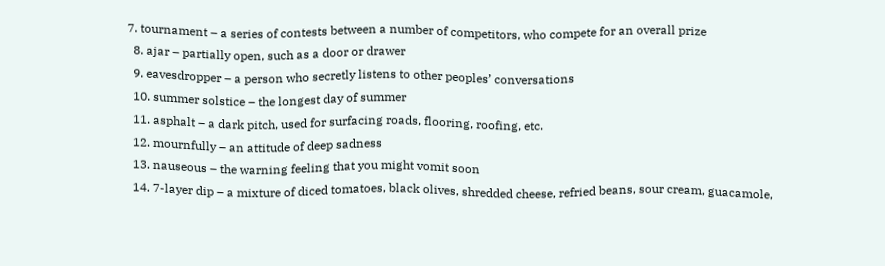7. tournament – a series of contests between a number of competitors, who compete for an overall prize
  8. ajar – partially open, such as a door or drawer
  9. eavesdropper – a person who secretly listens to other peoples’ conversations
  10. summer solstice – the longest day of summer
  11. asphalt – a dark pitch, used for surfacing roads, flooring, roofing, etc.
  12. mournfully – an attitude of deep sadness
  13. nauseous – the warning feeling that you might vomit soon
  14. 7-layer dip – a mixture of diced tomatoes, black olives, shredded cheese, refried beans, sour cream, guacamole,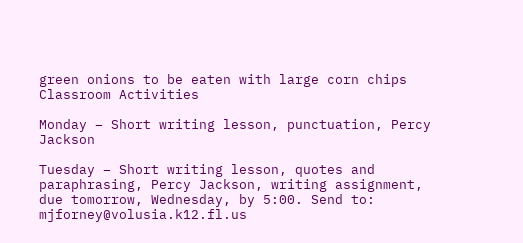green onions to be eaten with large corn chips
Classroom Activities

Monday – Short writing lesson, punctuation, Percy Jackson

Tuesday – Short writing lesson, quotes and paraphrasing, Percy Jackson, writing assignment, due tomorrow, Wednesday, by 5:00. Send to: mjforney@volusia.k12.fl.us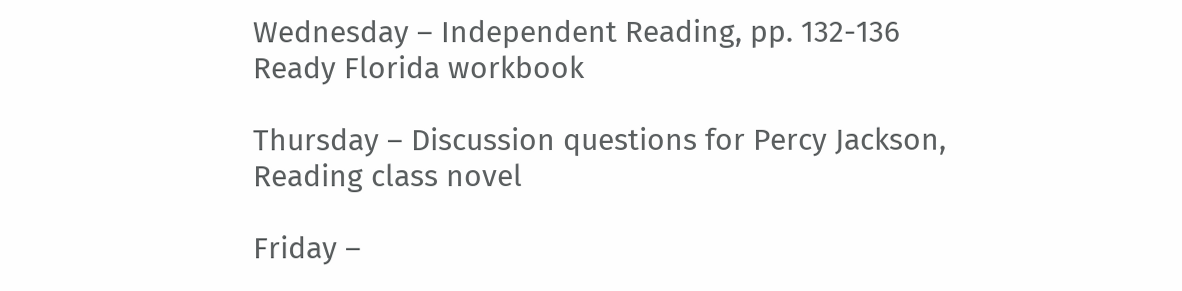Wednesday – Independent Reading, pp. 132-136 Ready Florida workbook

Thursday – Discussion questions for Percy Jackson, Reading class novel

Friday –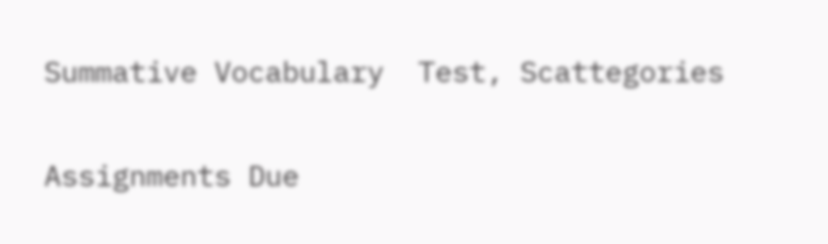Summative Vocabulary  Test, Scattegories

Assignments Due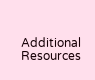Additional Resources